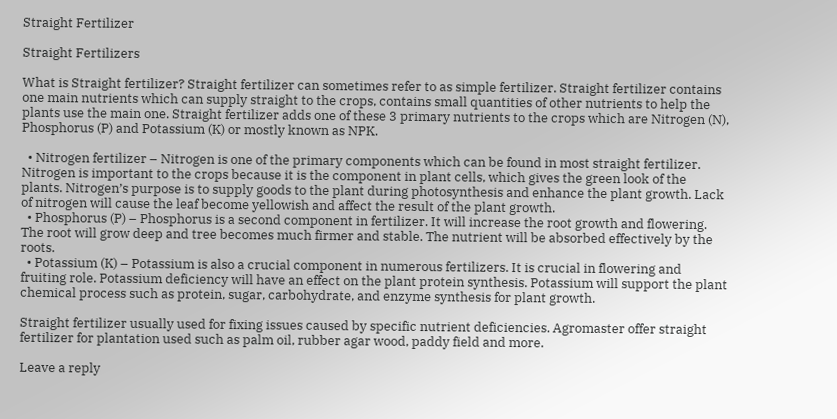Straight Fertilizer

Straight Fertilizers

What is Straight fertilizer? Straight fertilizer can sometimes refer to as simple fertilizer. Straight fertilizer contains one main nutrients which can supply straight to the crops, contains small quantities of other nutrients to help the plants use the main one. Straight fertilizer adds one of these 3 primary nutrients to the crops which are Nitrogen (N), Phosphorus (P) and Potassium (K) or mostly known as NPK.

  • Nitrogen fertilizer – Nitrogen is one of the primary components which can be found in most straight fertilizer. Nitrogen is important to the crops because it is the component in plant cells, which gives the green look of the plants. Nitrogen’s purpose is to supply goods to the plant during photosynthesis and enhance the plant growth. Lack of nitrogen will cause the leaf become yellowish and affect the result of the plant growth.
  • Phosphorus (P) – Phosphorus is a second component in fertilizer. It will increase the root growth and flowering. The root will grow deep and tree becomes much firmer and stable. The nutrient will be absorbed effectively by the roots.
  • Potassium (K) – Potassium is also a crucial component in numerous fertilizers. It is crucial in flowering and fruiting role. Potassium deficiency will have an effect on the plant protein synthesis. Potassium will support the plant chemical process such as protein, sugar, carbohydrate, and enzyme synthesis for plant growth.

Straight fertilizer usually used for fixing issues caused by specific nutrient deficiencies. Agromaster offer straight fertilizer for plantation used such as palm oil, rubber agar wood, paddy field and more.

Leave a reply